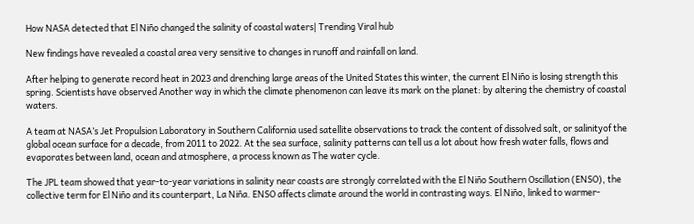How NASA detected that El Niño changed the salinity of coastal waters| Trending Viral hub

New findings have revealed a coastal area very sensitive to changes in runoff and rainfall on land.

After helping to generate record heat in 2023 and drenching large areas of the United States this winter, the current El Niño is losing strength this spring. Scientists have observed Another way in which the climate phenomenon can leave its mark on the planet: by altering the chemistry of coastal waters.

A team at NASA’s Jet Propulsion Laboratory in Southern California used satellite observations to track the content of dissolved salt, or salinityof the global ocean surface for a decade, from 2011 to 2022. At the sea surface, salinity patterns can tell us a lot about how fresh water falls, flows and evaporates between land, ocean and atmosphere, a process known as The water cycle.

The JPL team showed that year-to-year variations in salinity near coasts are strongly correlated with the El Niño Southern Oscillation (ENSO), the collective term for El Niño and its counterpart, La Niña. ENSO affects climate around the world in contrasting ways. El Niño, linked to warmer-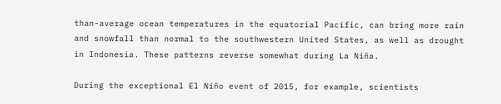than-average ocean temperatures in the equatorial Pacific, can bring more rain and snowfall than normal to the southwestern United States, as well as drought in Indonesia. These patterns reverse somewhat during La Niña.

During the exceptional El Niño event of 2015, for example, scientists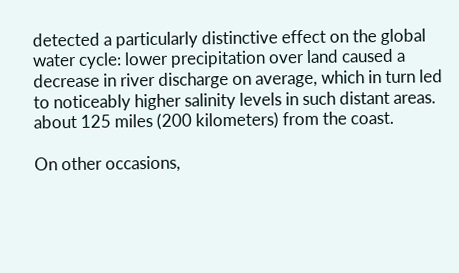detected a particularly distinctive effect on the global water cycle: lower precipitation over land caused a decrease in river discharge on average, which in turn led to noticeably higher salinity levels in such distant areas. about 125 miles (200 kilometers) from the coast.

On other occasions,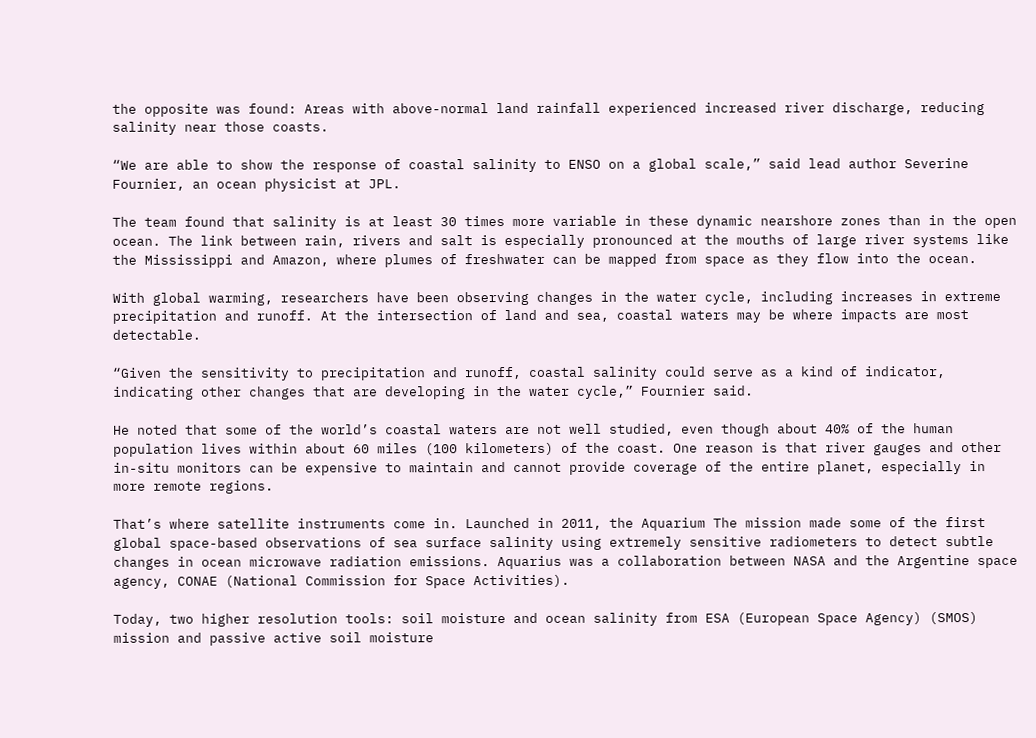the opposite was found: Areas with above-normal land rainfall experienced increased river discharge, reducing salinity near those coasts.

“We are able to show the response of coastal salinity to ENSO on a global scale,” said lead author Severine Fournier, an ocean physicist at JPL.

The team found that salinity is at least 30 times more variable in these dynamic nearshore zones than in the open ocean. The link between rain, rivers and salt is especially pronounced at the mouths of large river systems like the Mississippi and Amazon, where plumes of freshwater can be mapped from space as they flow into the ocean.

With global warming, researchers have been observing changes in the water cycle, including increases in extreme precipitation and runoff. At the intersection of land and sea, coastal waters may be where impacts are most detectable.

“Given the sensitivity to precipitation and runoff, coastal salinity could serve as a kind of indicator, indicating other changes that are developing in the water cycle,” Fournier said.

He noted that some of the world’s coastal waters are not well studied, even though about 40% of the human population lives within about 60 miles (100 kilometers) of the coast. One reason is that river gauges and other in-situ monitors can be expensive to maintain and cannot provide coverage of the entire planet, especially in more remote regions.

That’s where satellite instruments come in. Launched in 2011, the Aquarium The mission made some of the first global space-based observations of sea surface salinity using extremely sensitive radiometers to detect subtle changes in ocean microwave radiation emissions. Aquarius was a collaboration between NASA and the Argentine space agency, CONAE (National Commission for Space Activities).

Today, two higher resolution tools: soil moisture and ocean salinity from ESA (European Space Agency) (SMOS) mission and passive active soil moisture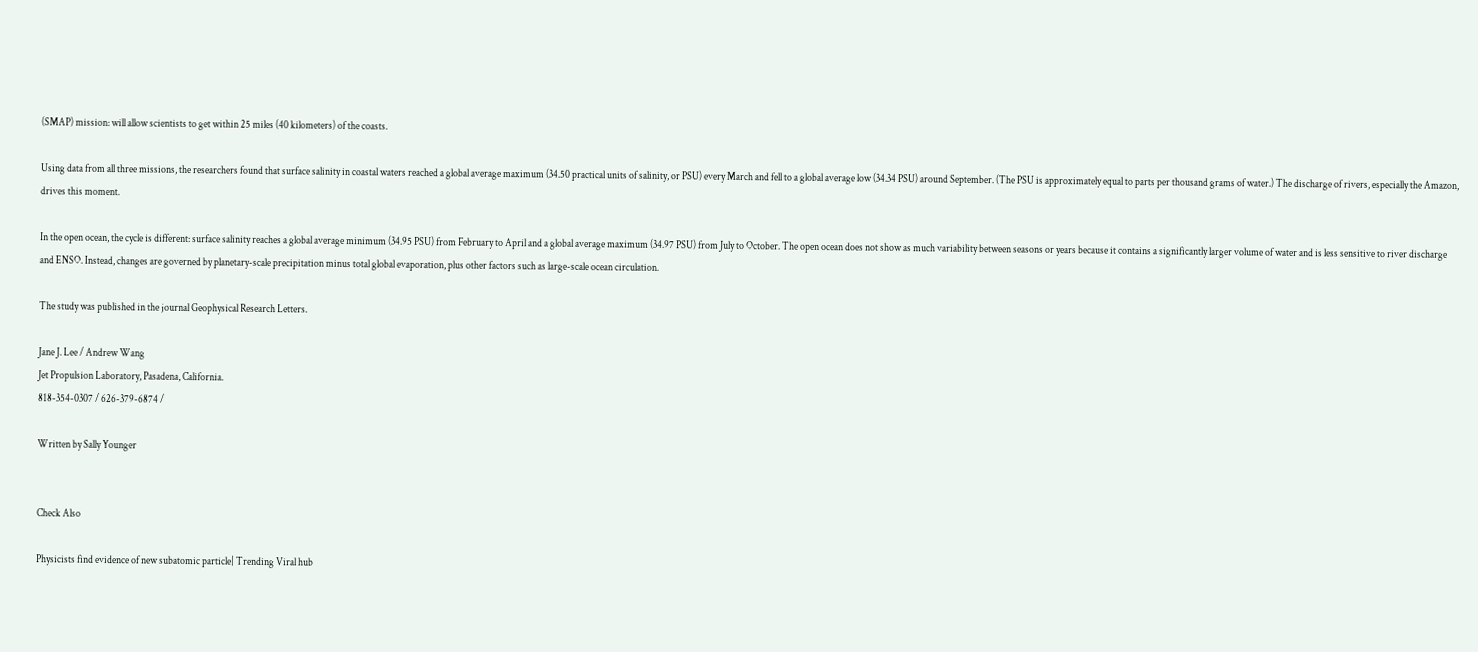(SMAP) mission: will allow scientists to get within 25 miles (40 kilometers) of the coasts.

Using data from all three missions, the researchers found that surface salinity in coastal waters reached a global average maximum (34.50 practical units of salinity, or PSU) every March and fell to a global average low (34.34 PSU) around September. (The PSU is approximately equal to parts per thousand grams of water.) The discharge of rivers, especially the Amazon, drives this moment.

In the open ocean, the cycle is different: surface salinity reaches a global average minimum (34.95 PSU) from February to April and a global average maximum (34.97 PSU) from July to October. The open ocean does not show as much variability between seasons or years because it contains a significantly larger volume of water and is less sensitive to river discharge and ENSO. Instead, changes are governed by planetary-scale precipitation minus total global evaporation, plus other factors such as large-scale ocean circulation.

The study was published in the journal Geophysical Research Letters.

Jane J. Lee / Andrew Wang
Jet Propulsion Laboratory, Pasadena, California.
818-354-0307 / 626-379-6874 /

Written by Sally Younger


Check Also

Physicists find evidence of new subatomic particle| Trending Viral hub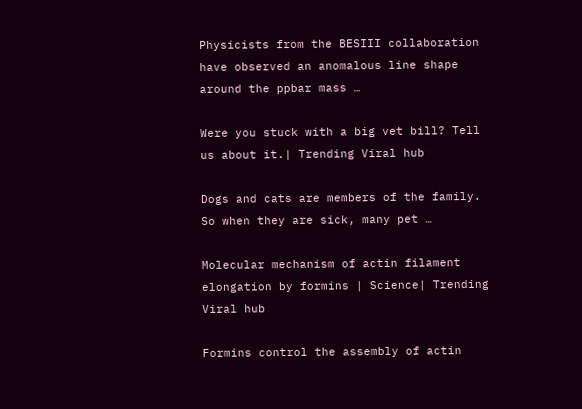Physicists from the BESIII collaboration have observed an anomalous line shape around the ppbar mass …

Were you stuck with a big vet bill? Tell us about it.| Trending Viral hub

Dogs and cats are members of the family. So when they are sick, many pet …

Molecular mechanism of actin filament elongation by formins | Science| Trending Viral hub

Formins control the assembly of actin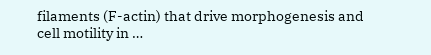filaments (F-actin) that drive morphogenesis and cell motility in …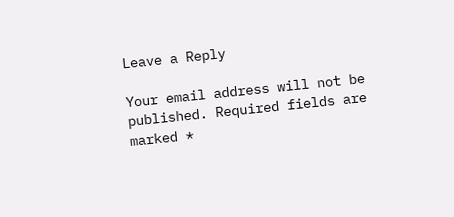Leave a Reply

Your email address will not be published. Required fields are marked *